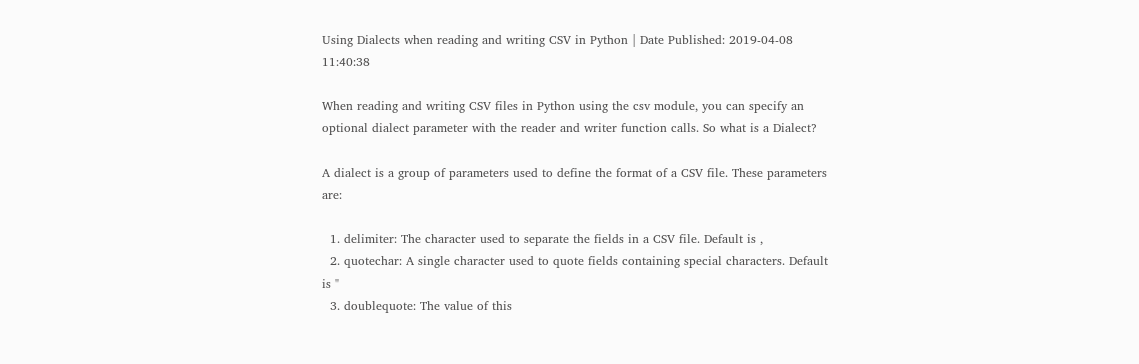Using Dialects when reading and writing CSV in Python | Date Published: 2019-04-08 11:40:38

When reading and writing CSV files in Python using the csv module, you can specify an optional dialect parameter with the reader and writer function calls. So what is a Dialect?

A dialect is a group of parameters used to define the format of a CSV file. These parameters are:

  1. delimiter: The character used to separate the fields in a CSV file. Default is ,
  2. quotechar: A single character used to quote fields containing special characters. Default is "
  3. doublequote: The value of this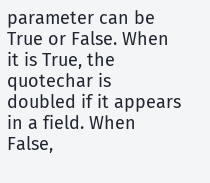parameter can be True or False. When it is True, the quotechar is doubled if it appears in a field. When False,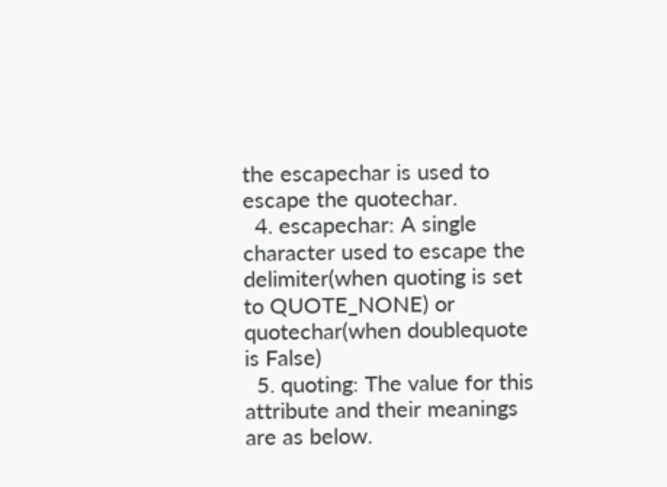the escapechar is used to escape the quotechar.
  4. escapechar: A single character used to escape the delimiter(when quoting is set to QUOTE_NONE) or quotechar(when doublequote is False)
  5. quoting: The value for this attribute and their meanings are as below.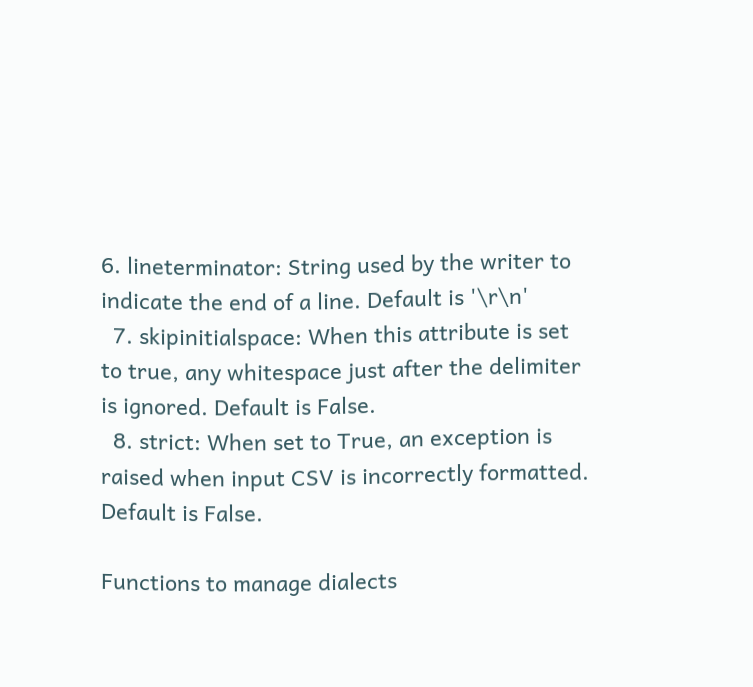6. lineterminator: String used by the writer to indicate the end of a line. Default is '\r\n'
  7. skipinitialspace: When this attribute is set to true, any whitespace just after the delimiter is ignored. Default is False.
  8. strict: When set to True, an exception is raised when input CSV is incorrectly formatted. Default is False.

Functions to manage dialects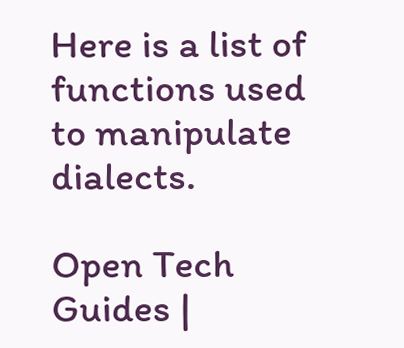Here is a list of functions used to manipulate dialects.

Open Tech Guides |